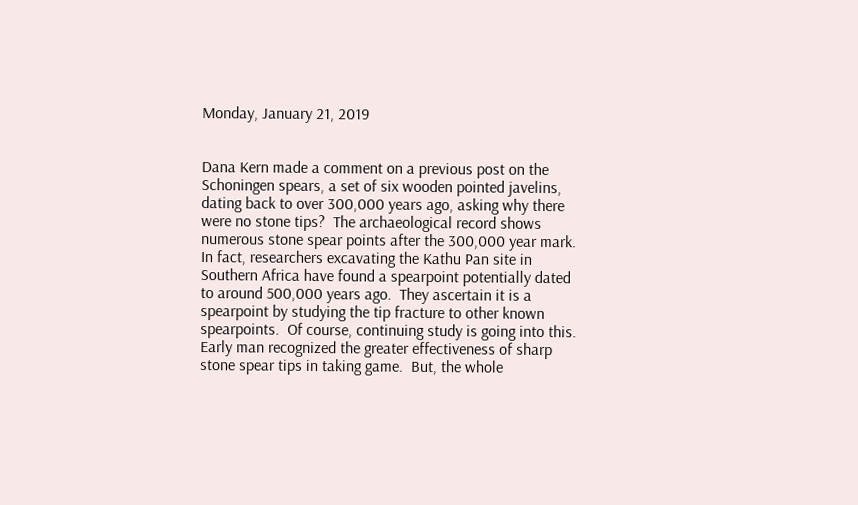Monday, January 21, 2019


Dana Kern made a comment on a previous post on the Schoningen spears, a set of six wooden pointed javelins, dating back to over 300,000 years ago, asking why there were no stone tips?  The archaeological record shows numerous stone spear points after the 300,000 year mark.  In fact, researchers excavating the Kathu Pan site in Southern Africa have found a spearpoint potentially dated to around 500,000 years ago.  They ascertain it is a spearpoint by studying the tip fracture to other known spearpoints.  Of course, continuing study is going into this.  Early man recognized the greater effectiveness of sharp stone spear tips in taking game.  But, the whole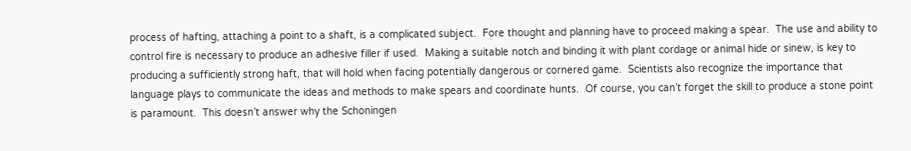process of hafting, attaching a point to a shaft, is a complicated subject.  Fore thought and planning have to proceed making a spear.  The use and ability to control fire is necessary to produce an adhesive filler if used.  Making a suitable notch and binding it with plant cordage or animal hide or sinew, is key to producing a sufficiently strong haft, that will hold when facing potentially dangerous or cornered game.  Scientists also recognize the importance that language plays to communicate the ideas and methods to make spears and coordinate hunts.  Of course, you can’t forget the skill to produce a stone point is paramount.  This doesn’t answer why the Schoningen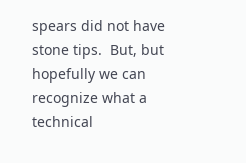spears did not have stone tips.  But, but hopefully we can recognize what a technical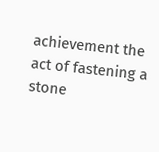achievement the act of fastening a stone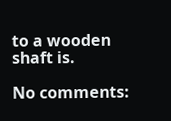to a wooden shaft is.

No comments: